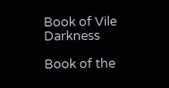Book of Vile Darkness

Book of the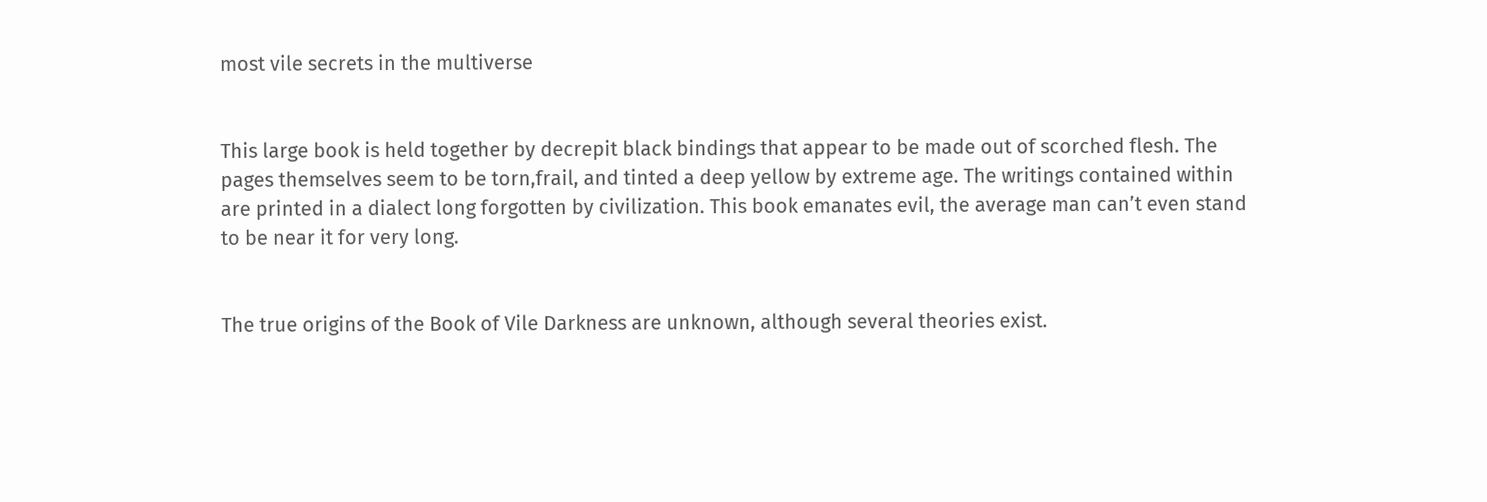most vile secrets in the multiverse


This large book is held together by decrepit black bindings that appear to be made out of scorched flesh. The pages themselves seem to be torn,frail, and tinted a deep yellow by extreme age. The writings contained within are printed in a dialect long forgotten by civilization. This book emanates evil, the average man can’t even stand to be near it for very long.


The true origins of the Book of Vile Darkness are unknown, although several theories exist.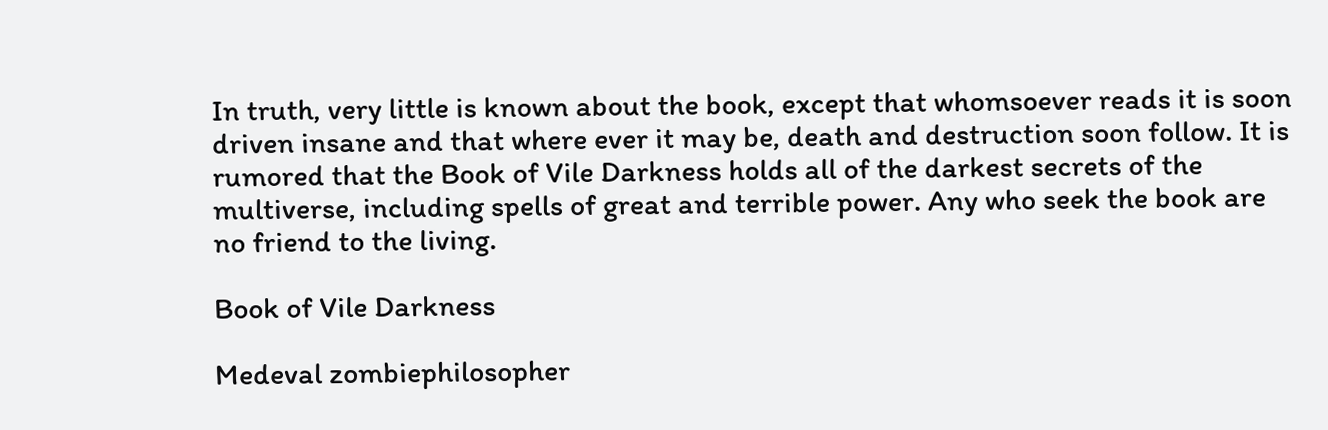In truth, very little is known about the book, except that whomsoever reads it is soon driven insane and that where ever it may be, death and destruction soon follow. It is rumored that the Book of Vile Darkness holds all of the darkest secrets of the multiverse, including spells of great and terrible power. Any who seek the book are no friend to the living.

Book of Vile Darkness

Medeval zombiephilosopher